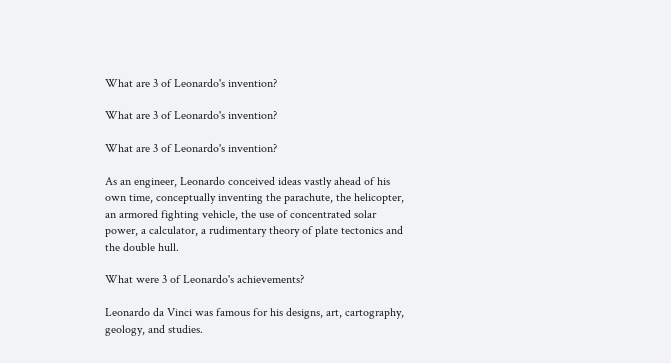What are 3 of Leonardo's invention?

What are 3 of Leonardo's invention?

What are 3 of Leonardo's invention?

As an engineer, Leonardo conceived ideas vastly ahead of his own time, conceptually inventing the parachute, the helicopter, an armored fighting vehicle, the use of concentrated solar power, a calculator, a rudimentary theory of plate tectonics and the double hull.

What were 3 of Leonardo's achievements?

Leonardo da Vinci was famous for his designs, art, cartography, geology, and studies.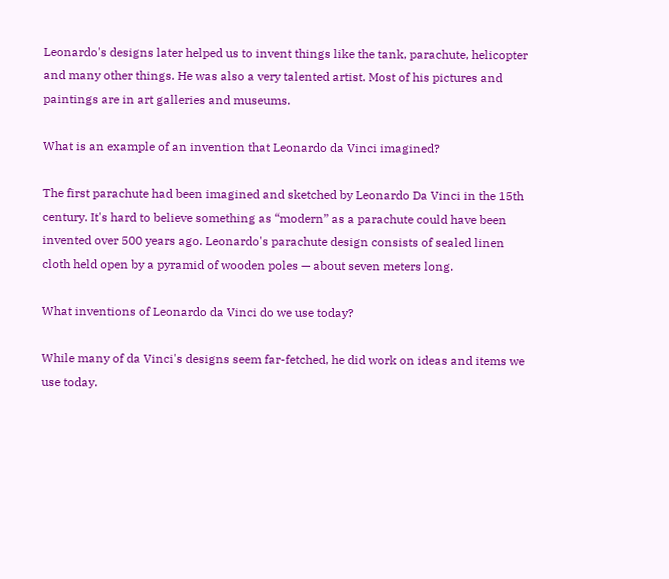Leonardo's designs later helped us to invent things like the tank, parachute, helicopter and many other things. He was also a very talented artist. Most of his pictures and paintings are in art galleries and museums.

What is an example of an invention that Leonardo da Vinci imagined?

The first parachute had been imagined and sketched by Leonardo Da Vinci in the 15th century. It's hard to believe something as “modern” as a parachute could have been invented over 500 years ago. Leonardo's parachute design consists of sealed linen cloth held open by a pyramid of wooden poles — about seven meters long.

What inventions of Leonardo da Vinci do we use today?

While many of da Vinci's designs seem far-fetched, he did work on ideas and items we use today.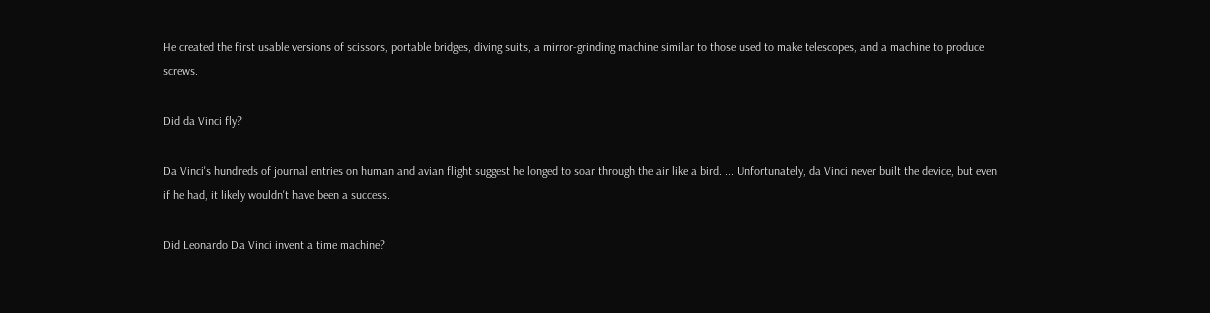He created the first usable versions of scissors, portable bridges, diving suits, a mirror-grinding machine similar to those used to make telescopes, and a machine to produce screws.

Did da Vinci fly?

Da Vinci's hundreds of journal entries on human and avian flight suggest he longed to soar through the air like a bird. ... Unfortunately, da Vinci never built the device, but even if he had, it likely wouldn't have been a success.

Did Leonardo Da Vinci invent a time machine?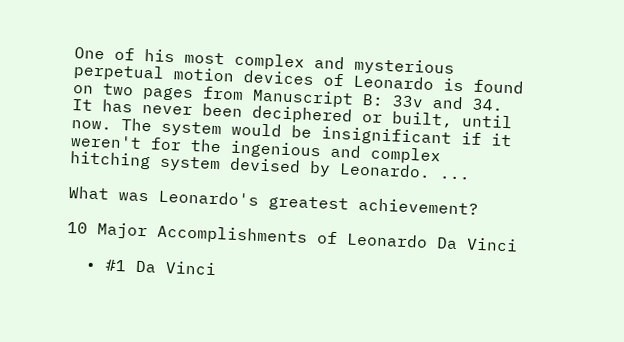One of his most complex and mysterious perpetual motion devices of Leonardo is found on two pages from Manuscript B: 33v and 34. It has never been deciphered or built, until now. The system would be insignificant if it weren't for the ingenious and complex hitching system devised by Leonardo. ...

What was Leonardo's greatest achievement?

10 Major Accomplishments of Leonardo Da Vinci

  • #1 Da Vinci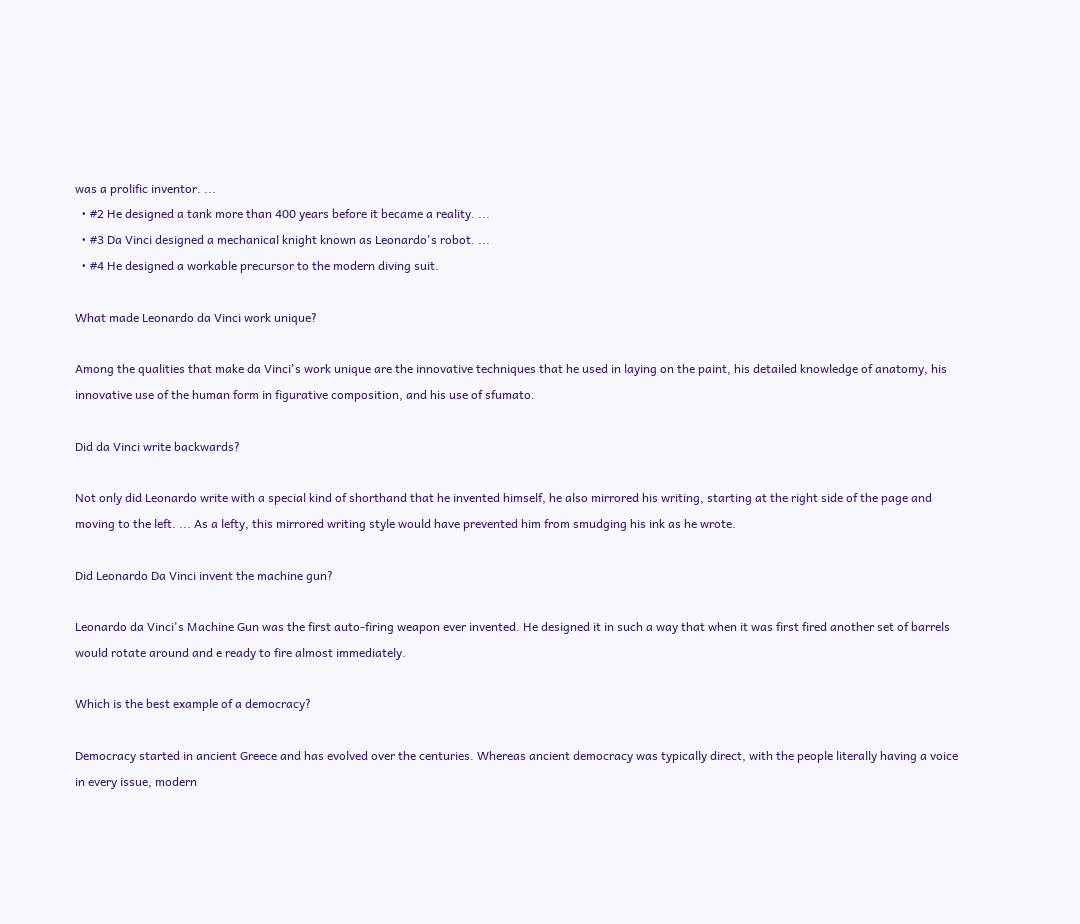was a prolific inventor. ...
  • #2 He designed a tank more than 400 years before it became a reality. ...
  • #3 Da Vinci designed a mechanical knight known as Leonardo's robot. ...
  • #4 He designed a workable precursor to the modern diving suit.

What made Leonardo da Vinci work unique?

Among the qualities that make da Vinci's work unique are the innovative techniques that he used in laying on the paint, his detailed knowledge of anatomy, his innovative use of the human form in figurative composition, and his use of sfumato.

Did da Vinci write backwards?

Not only did Leonardo write with a special kind of shorthand that he invented himself, he also mirrored his writing, starting at the right side of the page and moving to the left. ... As a lefty, this mirrored writing style would have prevented him from smudging his ink as he wrote.

Did Leonardo Da Vinci invent the machine gun?

Leonardo da Vinci's Machine Gun was the first auto-firing weapon ever invented. He designed it in such a way that when it was first fired another set of barrels would rotate around and e ready to fire almost immediately.

Which is the best example of a democracy?

Democracy started in ancient Greece and has evolved over the centuries. Whereas ancient democracy was typically direct, with the people literally having a voice in every issue, modern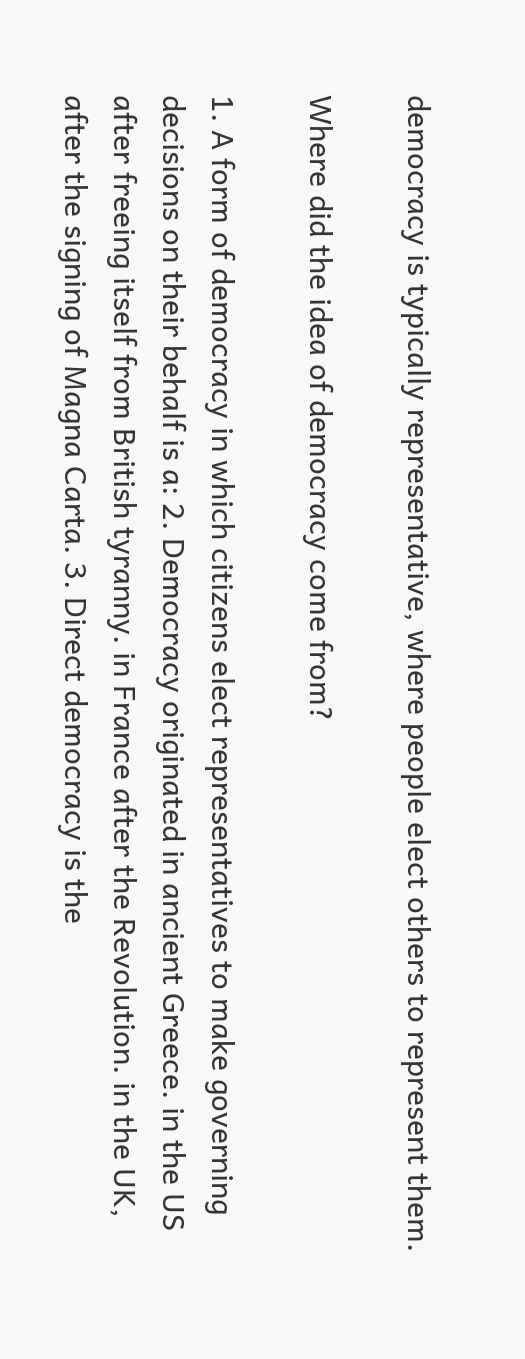democracy is typically representative, where people elect others to represent them.

Where did the idea of democracy come from?

1. A form of democracy in which citizens elect representatives to make governing decisions on their behalf is a: 2. Democracy originated in ancient Greece. in the US after freeing itself from British tyranny. in France after the Revolution. in the UK, after the signing of Magna Carta. 3. Direct democracy is the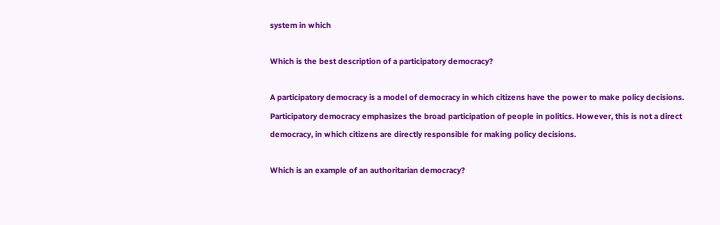system in which

Which is the best description of a participatory democracy?

A participatory democracy is a model of democracy in which citizens have the power to make policy decisions. Participatory democracy emphasizes the broad participation of people in politics. However, this is not a direct democracy, in which citizens are directly responsible for making policy decisions.

Which is an example of an authoritarian democracy?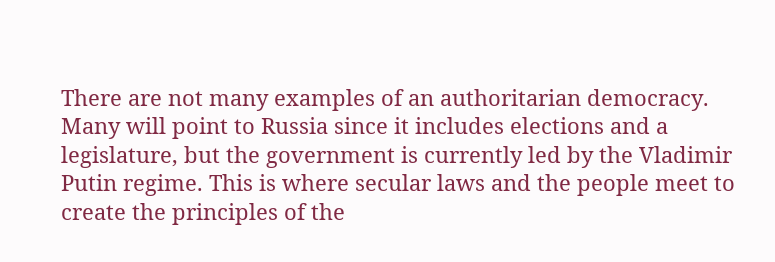There are not many examples of an authoritarian democracy. Many will point to Russia since it includes elections and a legislature, but the government is currently led by the Vladimir Putin regime. This is where secular laws and the people meet to create the principles of the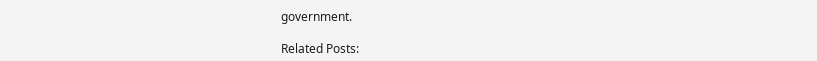government.

Related Posts: